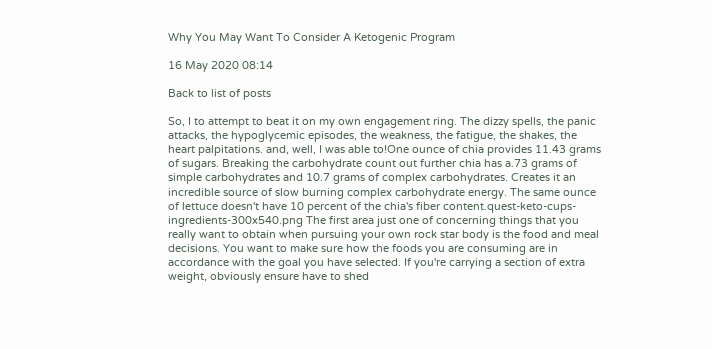Why You May Want To Consider A Ketogenic Program

16 May 2020 08:14

Back to list of posts

So, I to attempt to beat it on my own engagement ring. The dizzy spells, the panic attacks, the hypoglycemic episodes, the weakness, the fatigue, the shakes, the heart palpitations. and, well, I was able to!One ounce of chia provides 11.43 grams of sugars. Breaking the carbohydrate count out further chia has a.73 grams of simple carbohydrates and 10.7 grams of complex carbohydrates. Creates it an incredible source of slow burning complex carbohydrate energy. The same ounce of lettuce doesn't have 10 percent of the chia's fiber content.quest-keto-cups-ingredients-300x540.png The first area just one of concerning things that you really want to obtain when pursuing your own rock star body is the food and meal decisions. You want to make sure how the foods you are consuming are in accordance with the goal you have selected. If you're carrying a section of extra weight, obviously ensure have to shed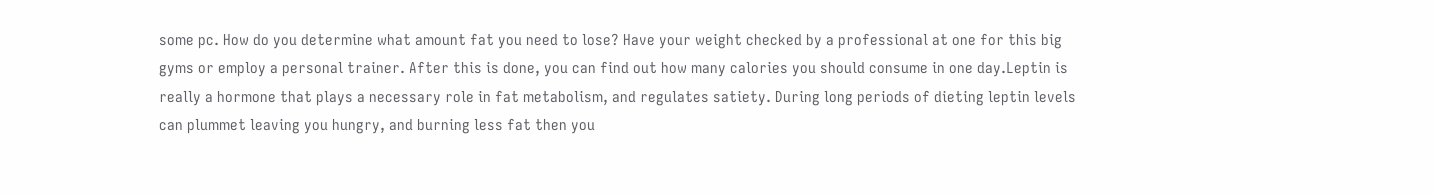some pc. How do you determine what amount fat you need to lose? Have your weight checked by a professional at one for this big gyms or employ a personal trainer. After this is done, you can find out how many calories you should consume in one day.Leptin is really a hormone that plays a necessary role in fat metabolism, and regulates satiety. During long periods of dieting leptin levels can plummet leaving you hungry, and burning less fat then you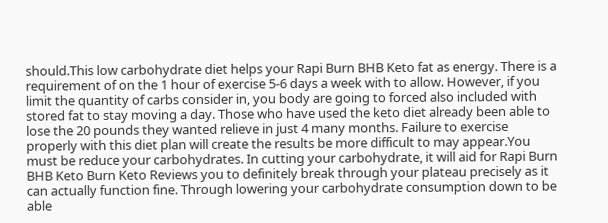should.This low carbohydrate diet helps your Rapi Burn BHB Keto fat as energy. There is a requirement of on the 1 hour of exercise 5-6 days a week with to allow. However, if you limit the quantity of carbs consider in, you body are going to forced also included with stored fat to stay moving a day. Those who have used the keto diet already been able to lose the 20 pounds they wanted relieve in just 4 many months. Failure to exercise properly with this diet plan will create the results be more difficult to may appear.You must be reduce your carbohydrates. In cutting your carbohydrate, it will aid for Rapi Burn BHB Keto Burn Keto Reviews you to definitely break through your plateau precisely as it can actually function fine. Through lowering your carbohydrate consumption down to be able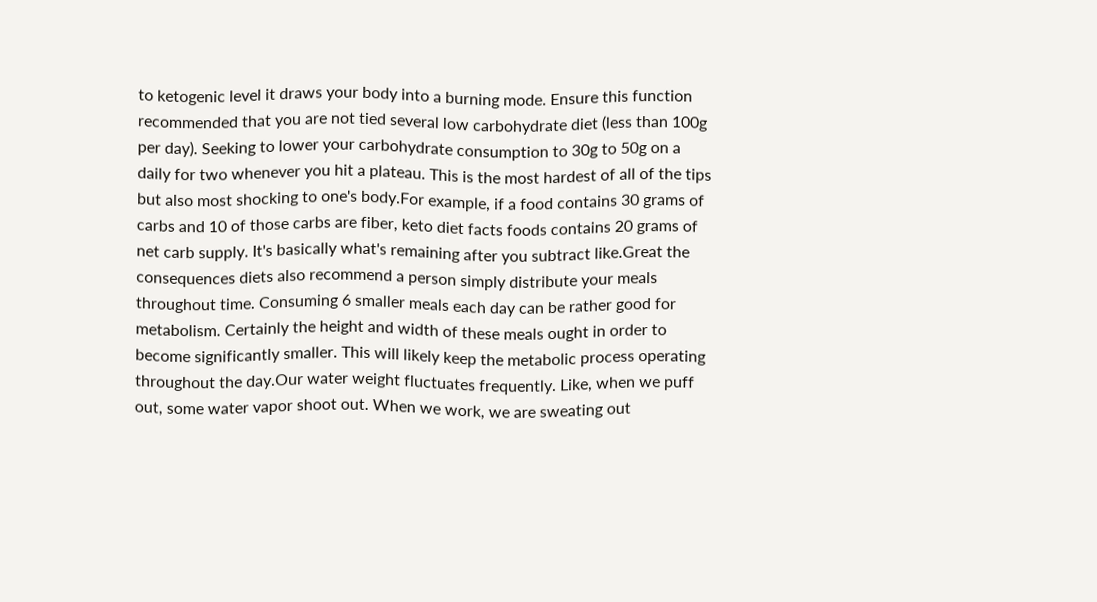to ketogenic level it draws your body into a burning mode. Ensure this function recommended that you are not tied several low carbohydrate diet (less than 100g per day). Seeking to lower your carbohydrate consumption to 30g to 50g on a daily for two whenever you hit a plateau. This is the most hardest of all of the tips but also most shocking to one's body.For example, if a food contains 30 grams of carbs and 10 of those carbs are fiber, keto diet facts foods contains 20 grams of net carb supply. It's basically what's remaining after you subtract like.Great the consequences diets also recommend a person simply distribute your meals throughout time. Consuming 6 smaller meals each day can be rather good for metabolism. Certainly the height and width of these meals ought in order to become significantly smaller. This will likely keep the metabolic process operating throughout the day.Our water weight fluctuates frequently. Like, when we puff out, some water vapor shoot out. When we work, we are sweating out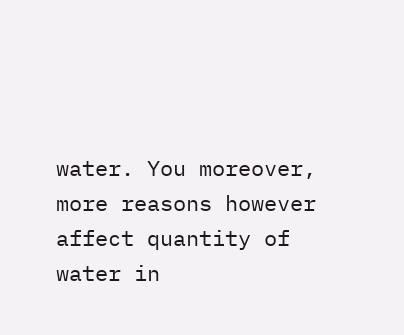water. You moreover, more reasons however affect quantity of water in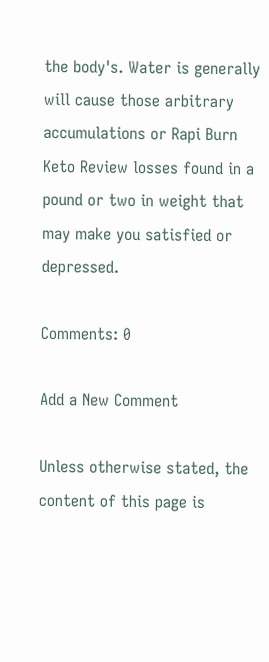the body's. Water is generally will cause those arbitrary accumulations or Rapi Burn Keto Review losses found in a pound or two in weight that may make you satisfied or depressed.

Comments: 0

Add a New Comment

Unless otherwise stated, the content of this page is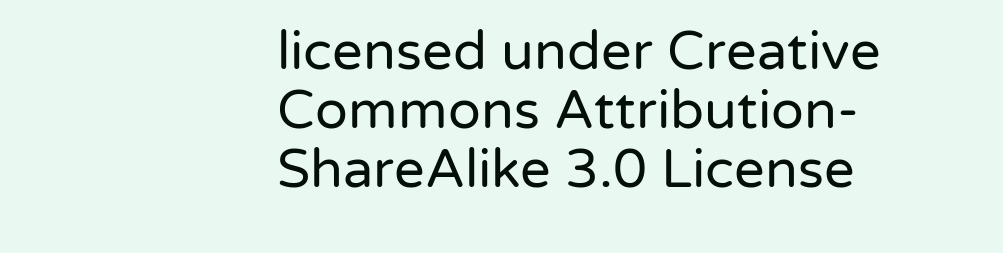licensed under Creative Commons Attribution-ShareAlike 3.0 License